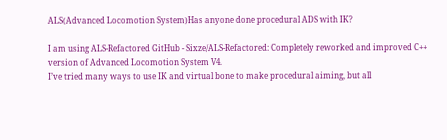ALS(Advanced Locomotion System)Has anyone done procedural ADS with IK?

I am using ALS-Refactored GitHub - Sixze/ALS-Refactored: Completely reworked and improved C++ version of Advanced Locomotion System V4.
I’ve tried many ways to use IK and virtual bone to make procedural aiming, but all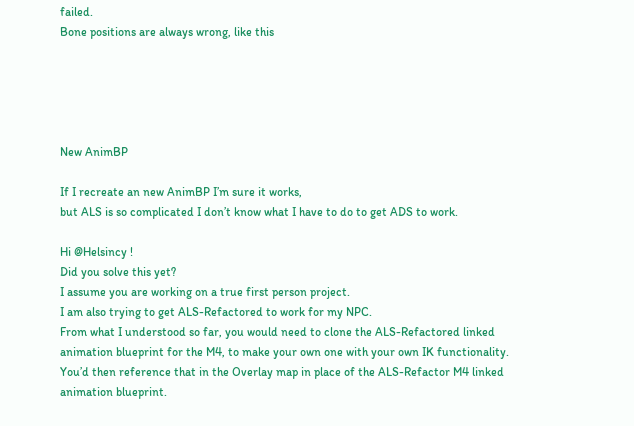failed.
Bone positions are always wrong, like this





New AnimBP

If I recreate an new AnimBP I’m sure it works,
but ALS is so complicated I don’t know what I have to do to get ADS to work.

Hi @Helsincy !
Did you solve this yet?
I assume you are working on a true first person project.
I am also trying to get ALS-Refactored to work for my NPC.
From what I understood so far, you would need to clone the ALS-Refactored linked animation blueprint for the M4, to make your own one with your own IK functionality.
You’d then reference that in the Overlay map in place of the ALS-Refactor M4 linked animation blueprint.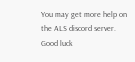You may get more help on the ALS discord server. Good luck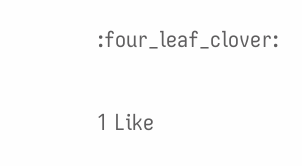:four_leaf_clover:

1 Like